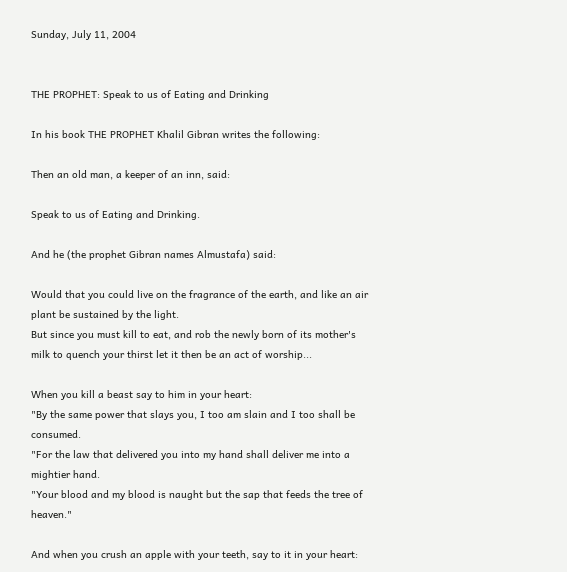Sunday, July 11, 2004


THE PROPHET: Speak to us of Eating and Drinking

In his book THE PROPHET Khalil Gibran writes the following:

Then an old man, a keeper of an inn, said:

Speak to us of Eating and Drinking.

And he (the prophet Gibran names Almustafa) said:

Would that you could live on the fragrance of the earth, and like an air plant be sustained by the light.
But since you must kill to eat, and rob the newly born of its mother's milk to quench your thirst let it then be an act of worship...

When you kill a beast say to him in your heart:
"By the same power that slays you, I too am slain and I too shall be consumed.
"For the law that delivered you into my hand shall deliver me into a mightier hand.
"Your blood and my blood is naught but the sap that feeds the tree of heaven."

And when you crush an apple with your teeth, say to it in your heart: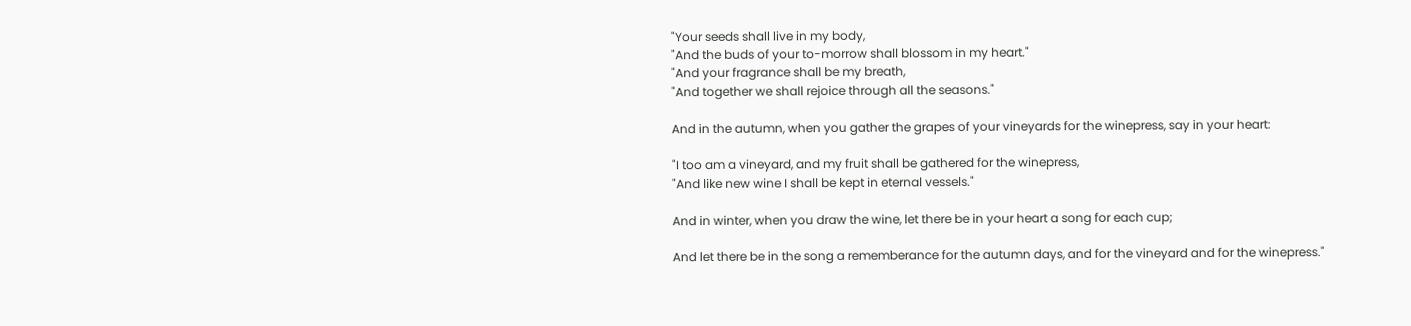"Your seeds shall live in my body,
"And the buds of your to-morrow shall blossom in my heart."
"And your fragrance shall be my breath,
"And together we shall rejoice through all the seasons."

And in the autumn, when you gather the grapes of your vineyards for the winepress, say in your heart:

"I too am a vineyard, and my fruit shall be gathered for the winepress,
"And like new wine I shall be kept in eternal vessels."

And in winter, when you draw the wine, let there be in your heart a song for each cup;

And let there be in the song a rememberance for the autumn days, and for the vineyard and for the winepress."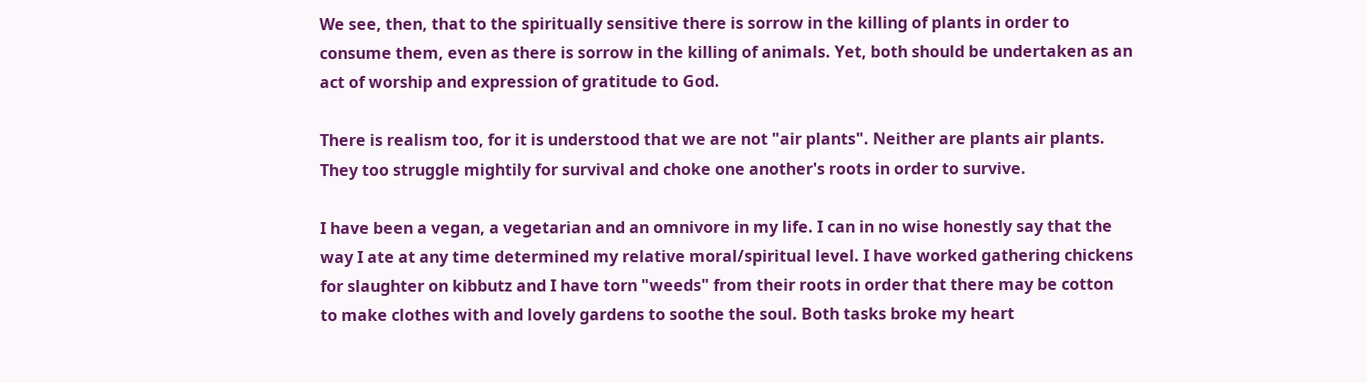We see, then, that to the spiritually sensitive there is sorrow in the killing of plants in order to consume them, even as there is sorrow in the killing of animals. Yet, both should be undertaken as an act of worship and expression of gratitude to God.

There is realism too, for it is understood that we are not "air plants". Neither are plants air plants. They too struggle mightily for survival and choke one another's roots in order to survive.

I have been a vegan, a vegetarian and an omnivore in my life. I can in no wise honestly say that the way I ate at any time determined my relative moral/spiritual level. I have worked gathering chickens for slaughter on kibbutz and I have torn "weeds" from their roots in order that there may be cotton to make clothes with and lovely gardens to soothe the soul. Both tasks broke my heart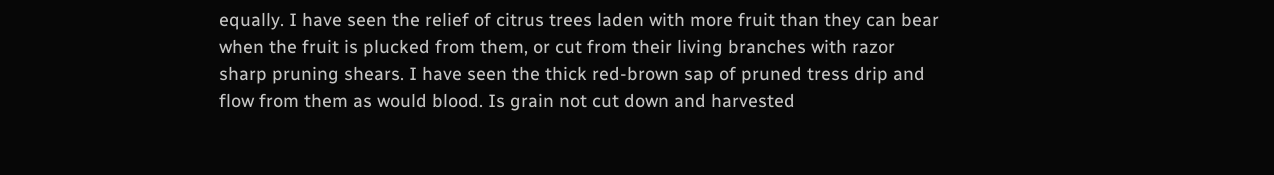equally. I have seen the relief of citrus trees laden with more fruit than they can bear when the fruit is plucked from them, or cut from their living branches with razor sharp pruning shears. I have seen the thick red-brown sap of pruned tress drip and flow from them as would blood. Is grain not cut down and harvested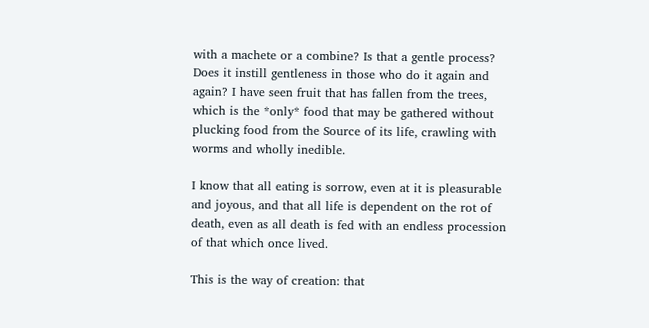with a machete or a combine? Is that a gentle process? Does it instill gentleness in those who do it again and again? I have seen fruit that has fallen from the trees, which is the *only* food that may be gathered without plucking food from the Source of its life, crawling with worms and wholly inedible.

I know that all eating is sorrow, even at it is pleasurable and joyous, and that all life is dependent on the rot of death, even as all death is fed with an endless procession of that which once lived.

This is the way of creation: that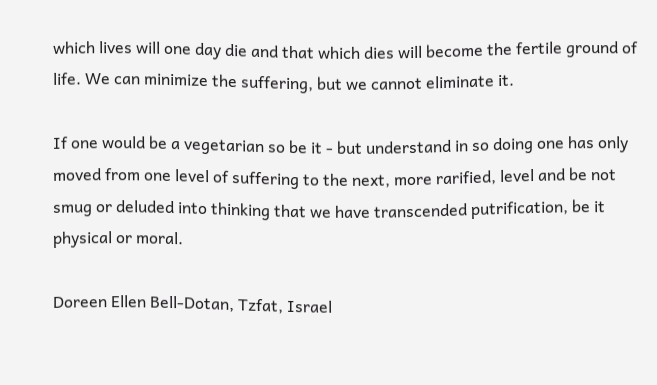which lives will one day die and that which dies will become the fertile ground of life. We can minimize the suffering, but we cannot eliminate it.

If one would be a vegetarian so be it - but understand in so doing one has only moved from one level of suffering to the next, more rarified, level and be not smug or deluded into thinking that we have transcended putrification, be it physical or moral.

Doreen Ellen Bell-Dotan, Tzfat, Israel